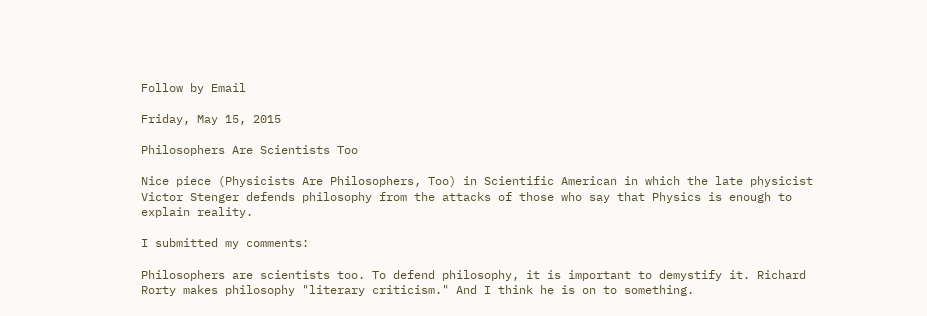Follow by Email

Friday, May 15, 2015

Philosophers Are Scientists Too

Nice piece (Physicists Are Philosophers, Too) in Scientific American in which the late physicist Victor Stenger defends philosophy from the attacks of those who say that Physics is enough to explain reality.

I submitted my comments:

Philosophers are scientists too. To defend philosophy, it is important to demystify it. Richard Rorty makes philosophy "literary criticism." And I think he is on to something.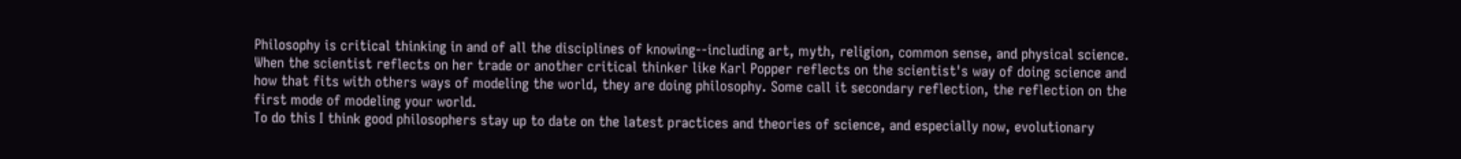Philosophy is critical thinking in and of all the disciplines of knowing--including art, myth, religion, common sense, and physical science. When the scientist reflects on her trade or another critical thinker like Karl Popper reflects on the scientist's way of doing science and how that fits with others ways of modeling the world, they are doing philosophy. Some call it secondary reflection, the reflection on the first mode of modeling your world.
To do this I think good philosophers stay up to date on the latest practices and theories of science, and especially now, evolutionary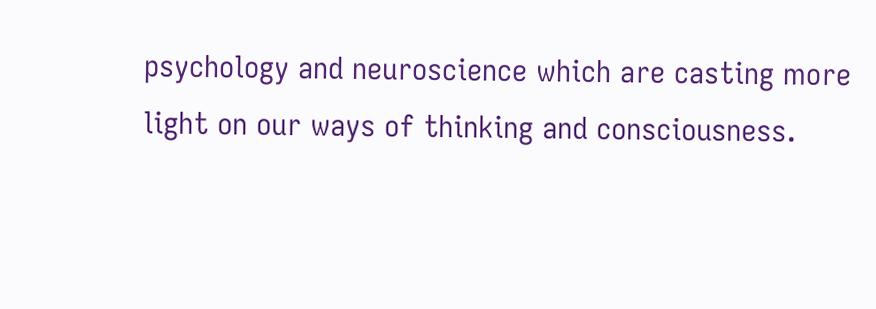psychology and neuroscience which are casting more light on our ways of thinking and consciousness.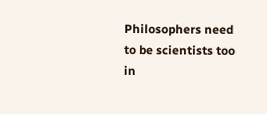Philosophers need to be scientists too in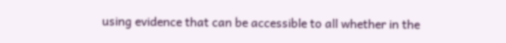using evidence that can be accessible to all whether in the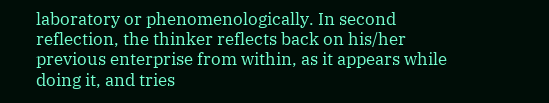laboratory or phenomenologically. In second reflection, the thinker reflects back on his/her previous enterprise from within, as it appears while doing it, and tries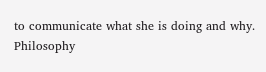to communicate what she is doing and why.
Philosophy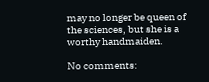may no longer be queen of the sciences, but she is a worthy handmaiden.

No comments: